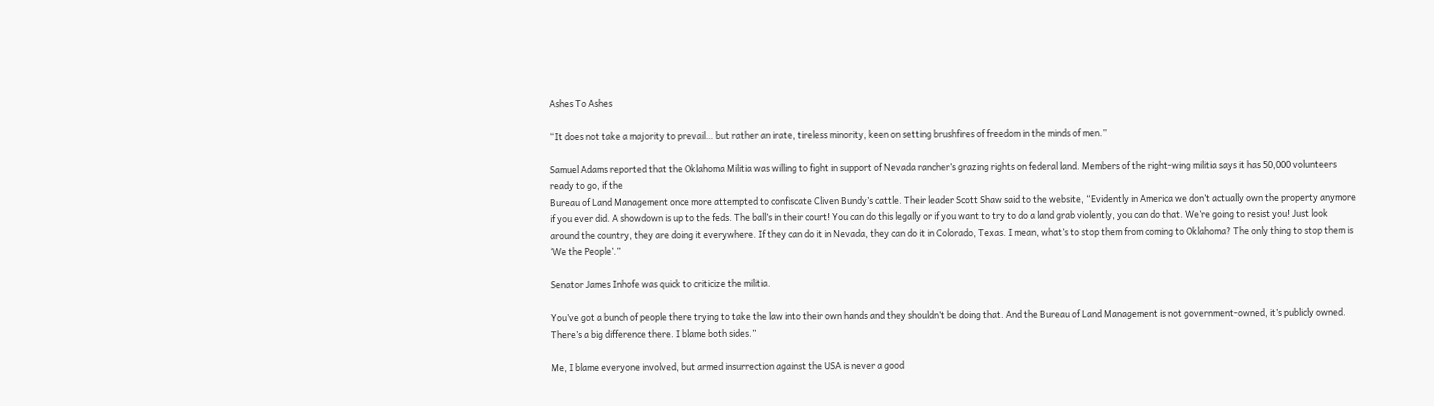Ashes To Ashes

“It does not take a majority to prevail… but rather an irate, tireless minority, keen on setting brushfires of freedom in the minds of men.”

Samuel Adams reported that the Oklahoma Militia was willing to fight in support of Nevada rancher’s grazing rights on federal land. Members of the right-wing militia says it has 50,000 volunteers ready to go, if the
Bureau of Land Management once more attempted to confiscate Cliven Bundy’s cattle. Their leader Scott Shaw said to the website, “Evidently in America we don’t actually own the property anymore if you ever did. A showdown is up to the feds. The ball’s in their court! You can do this legally or if you want to try to do a land grab violently, you can do that. We’re going to resist you! Just look around the country, they are doing it everywhere. If they can do it in Nevada, they can do it in Colorado, Texas. I mean, what’s to stop them from coming to Oklahoma? The only thing to stop them is ‘We the People’.”

Senator James Inhofe was quick to criticize the militia.

You’ve got a bunch of people there trying to take the law into their own hands and they shouldn’t be doing that. And the Bureau of Land Management is not government-owned, it’s publicly owned. There’s a big difference there. I blame both sides.”

Me, I blame everyone involved, but armed insurrection against the USA is never a good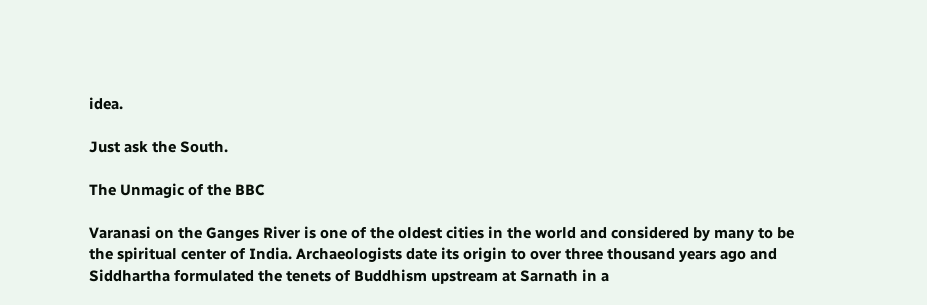idea.

Just ask the South.

The Unmagic of the BBC

Varanasi on the Ganges River is one of the oldest cities in the world and considered by many to be the spiritual center of India. Archaeologists date its origin to over three thousand years ago and Siddhartha formulated the tenets of Buddhism upstream at Sarnath in a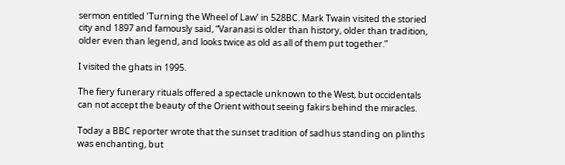sermon entitled ‘Turning the Wheel of Law’ in 528BC. Mark Twain visited the storied city and 1897 and famously said, “Varanasi is older than history, older than tradition, older even than legend, and looks twice as old as all of them put together.”

I visited the ghats in 1995.

The fiery funerary rituals offered a spectacle unknown to the West, but occidentals can not accept the beauty of the Orient without seeing fakirs behind the miracles.

Today a BBC reporter wrote that the sunset tradition of sadhus standing on plinths was enchanting, but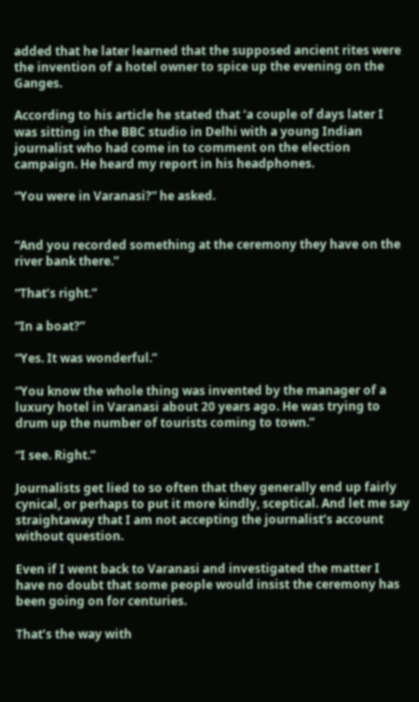added that he later learned that the supposed ancient rites were the invention of a hotel owner to spice up the evening on the Ganges.

According to his article he stated that ‘a couple of days later I was sitting in the BBC studio in Delhi with a young Indian journalist who had come in to comment on the election campaign. He heard my report in his headphones.

“You were in Varanasi?” he asked.


“And you recorded something at the ceremony they have on the river bank there.”

“That’s right.”

“In a boat?”

“Yes. It was wonderful.”

“You know the whole thing was invented by the manager of a luxury hotel in Varanasi about 20 years ago. He was trying to drum up the number of tourists coming to town.”

“I see. Right.”

Journalists get lied to so often that they generally end up fairly cynical, or perhaps to put it more kindly, sceptical. And let me say straightaway that I am not accepting the journalist’s account without question.

Even if I went back to Varanasi and investigated the matter I have no doubt that some people would insist the ceremony has been going on for centuries.

That’s the way with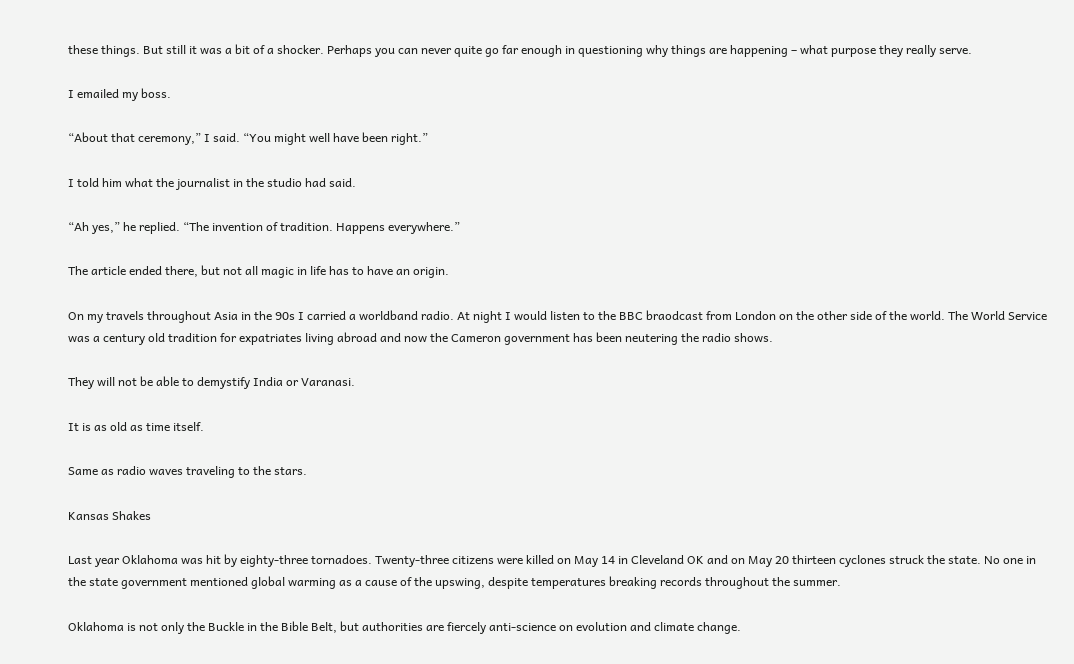these things. But still it was a bit of a shocker. Perhaps you can never quite go far enough in questioning why things are happening – what purpose they really serve.

I emailed my boss.

“About that ceremony,” I said. “You might well have been right.”

I told him what the journalist in the studio had said.

“Ah yes,” he replied. “The invention of tradition. Happens everywhere.”

The article ended there, but not all magic in life has to have an origin.

On my travels throughout Asia in the 90s I carried a worldband radio. At night I would listen to the BBC braodcast from London on the other side of the world. The World Service was a century old tradition for expatriates living abroad and now the Cameron government has been neutering the radio shows.

They will not be able to demystify India or Varanasi.

It is as old as time itself.

Same as radio waves traveling to the stars.

Kansas Shakes

Last year Oklahoma was hit by eighty-three tornadoes. Twenty-three citizens were killed on May 14 in Cleveland OK and on May 20 thirteen cyclones struck the state. No one in the state government mentioned global warming as a cause of the upswing, despite temperatures breaking records throughout the summer.

Oklahoma is not only the Buckle in the Bible Belt, but authorities are fiercely anti-science on evolution and climate change.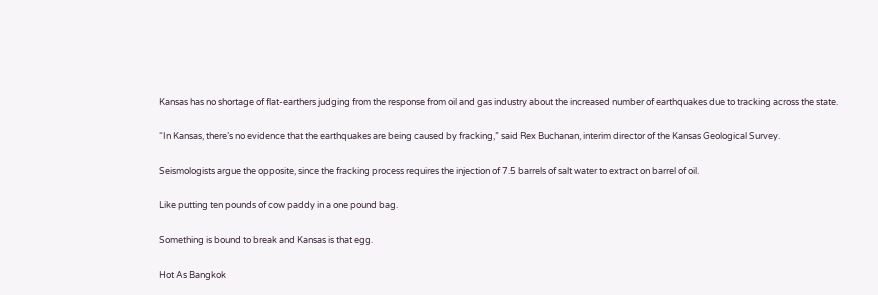Kansas has no shortage of flat-earthers judging from the response from oil and gas industry about the increased number of earthquakes due to tracking across the state.

“In Kansas, there’s no evidence that the earthquakes are being caused by fracking,” said Rex Buchanan, interim director of the Kansas Geological Survey.

Seismologists argue the opposite, since the fracking process requires the injection of 7.5 barrels of salt water to extract on barrel of oil.

Like putting ten pounds of cow paddy in a one pound bag.

Something is bound to break and Kansas is that egg.

Hot As Bangkok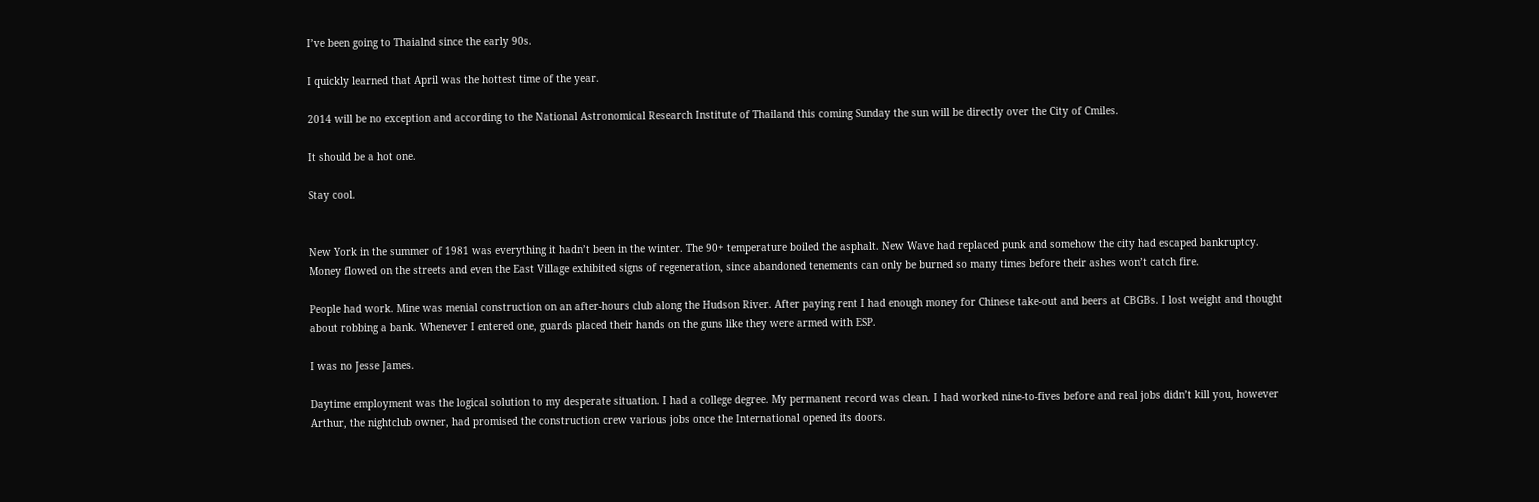I’ve been going to Thaialnd since the early 90s.

I quickly learned that April was the hottest time of the year.

2014 will be no exception and according to the National Astronomical Research Institute of Thailand this coming Sunday the sun will be directly over the City of Cmiles.

It should be a hot one.

Stay cool.


New York in the summer of 1981 was everything it hadn’t been in the winter. The 90+ temperature boiled the asphalt. New Wave had replaced punk and somehow the city had escaped bankruptcy. Money flowed on the streets and even the East Village exhibited signs of regeneration, since abandoned tenements can only be burned so many times before their ashes won’t catch fire.

People had work. Mine was menial construction on an after-hours club along the Hudson River. After paying rent I had enough money for Chinese take-out and beers at CBGBs. I lost weight and thought about robbing a bank. Whenever I entered one, guards placed their hands on the guns like they were armed with ESP.

I was no Jesse James.

Daytime employment was the logical solution to my desperate situation. I had a college degree. My permanent record was clean. I had worked nine-to-fives before and real jobs didn’t kill you, however Arthur, the nightclub owner, had promised the construction crew various jobs once the International opened its doors.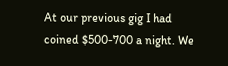At our previous gig I had coined $500-700 a night. We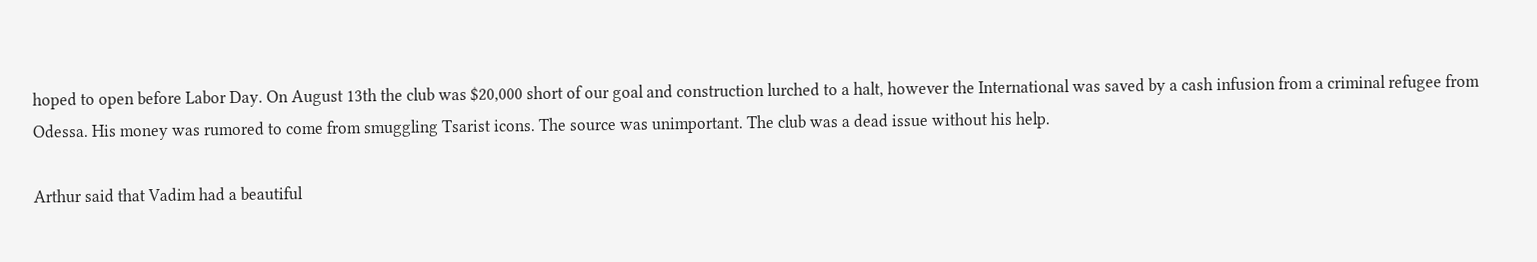hoped to open before Labor Day. On August 13th the club was $20,000 short of our goal and construction lurched to a halt, however the International was saved by a cash infusion from a criminal refugee from Odessa. His money was rumored to come from smuggling Tsarist icons. The source was unimportant. The club was a dead issue without his help.

Arthur said that Vadim had a beautiful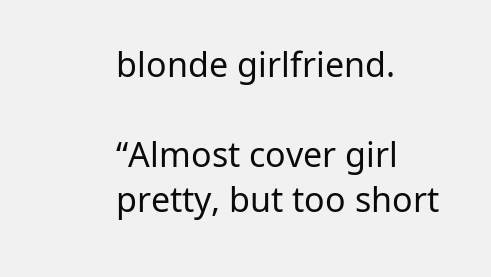blonde girlfriend.

“Almost cover girl pretty, but too short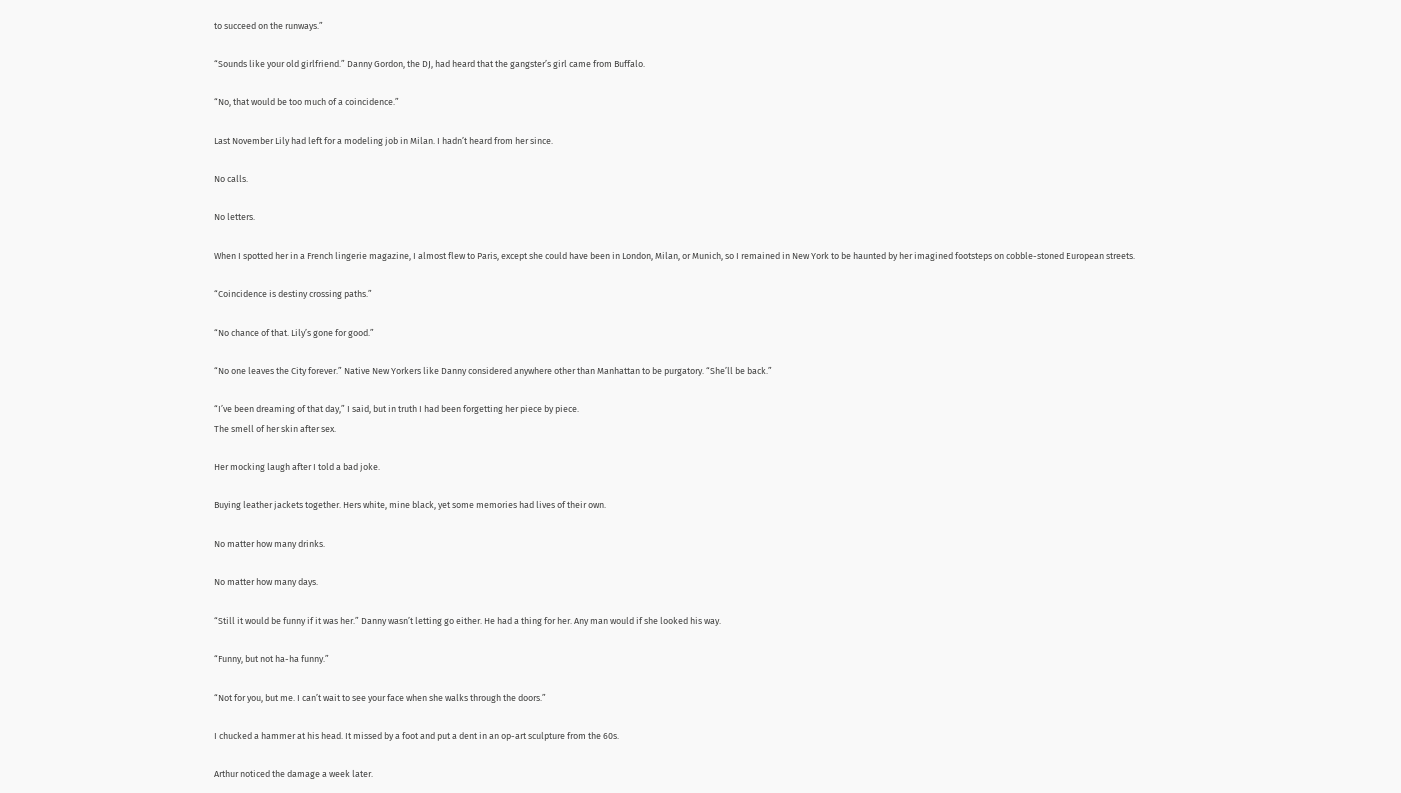to succeed on the runways.”

“Sounds like your old girlfriend.” Danny Gordon, the DJ, had heard that the gangster’s girl came from Buffalo.

“No, that would be too much of a coincidence.”

Last November Lily had left for a modeling job in Milan. I hadn’t heard from her since.

No calls.

No letters.

When I spotted her in a French lingerie magazine, I almost flew to Paris, except she could have been in London, Milan, or Munich, so I remained in New York to be haunted by her imagined footsteps on cobble-stoned European streets.

“Coincidence is destiny crossing paths.”

“No chance of that. Lily’s gone for good.”

“No one leaves the City forever.” Native New Yorkers like Danny considered anywhere other than Manhattan to be purgatory. “She’ll be back.”

“I’ve been dreaming of that day,” I said, but in truth I had been forgetting her piece by piece.
The smell of her skin after sex.

Her mocking laugh after I told a bad joke.

Buying leather jackets together. Hers white, mine black, yet some memories had lives of their own.

No matter how many drinks.

No matter how many days.

“Still it would be funny if it was her.” Danny wasn’t letting go either. He had a thing for her. Any man would if she looked his way.

“Funny, but not ha-ha funny.”

“Not for you, but me. I can’t wait to see your face when she walks through the doors.”

I chucked a hammer at his head. It missed by a foot and put a dent in an op-art sculpture from the 60s.

Arthur noticed the damage a week later.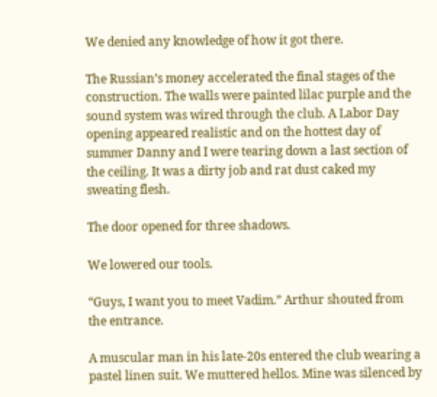We denied any knowledge of how it got there.

The Russian’s money accelerated the final stages of the construction. The walls were painted lilac purple and the sound system was wired through the club. A Labor Day opening appeared realistic and on the hottest day of summer Danny and I were tearing down a last section of the ceiling. It was a dirty job and rat dust caked my sweating flesh.

The door opened for three shadows.

We lowered our tools.

“Guys, I want you to meet Vadim.” Arthur shouted from the entrance.

A muscular man in his late-20s entered the club wearing a pastel linen suit. We muttered hellos. Mine was silenced by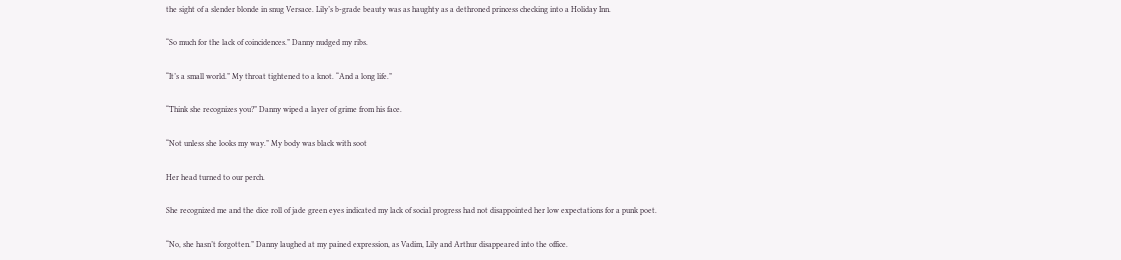the sight of a slender blonde in snug Versace. Lily’s b-grade beauty was as haughty as a dethroned princess checking into a Holiday Inn.

“So much for the lack of coincidences.” Danny nudged my ribs.

“It’s a small world.” My throat tightened to a knot. “And a long life.”

“Think she recognizes you?” Danny wiped a layer of grime from his face.

“Not unless she looks my way.” My body was black with soot

Her head turned to our perch.

She recognized me and the dice roll of jade green eyes indicated my lack of social progress had not disappointed her low expectations for a punk poet.

“No, she hasn’t forgotten.” Danny laughed at my pained expression, as Vadim, Lily and Arthur disappeared into the office.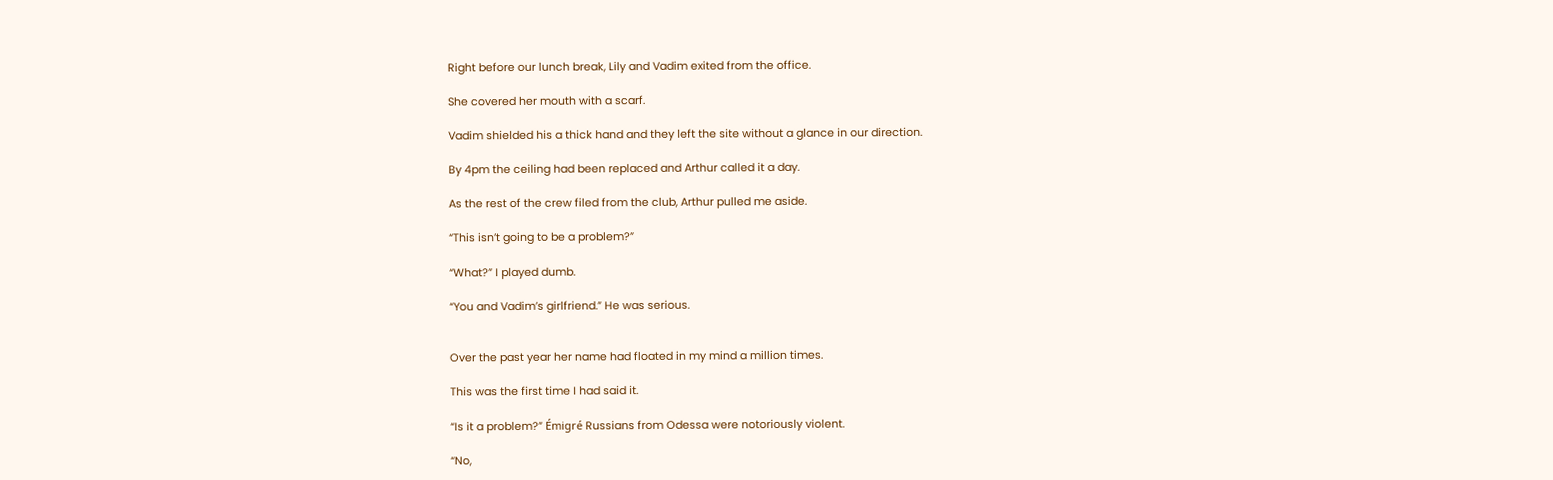Right before our lunch break, Lily and Vadim exited from the office.

She covered her mouth with a scarf.

Vadim shielded his a thick hand and they left the site without a glance in our direction.

By 4pm the ceiling had been replaced and Arthur called it a day.

As the rest of the crew filed from the club, Arthur pulled me aside.

“This isn’t going to be a problem?”

“What?” I played dumb.

“You and Vadim’s girlfriend.” He was serious.


Over the past year her name had floated in my mind a million times.

This was the first time I had said it.

“Is it a problem?” Émigré Russians from Odessa were notoriously violent.

“No,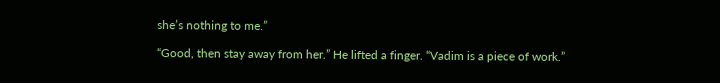she’s nothing to me.”

“Good, then stay away from her.” He lifted a finger. “Vadim is a piece of work.”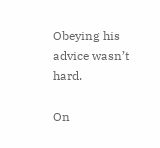Obeying his advice wasn’t hard.

On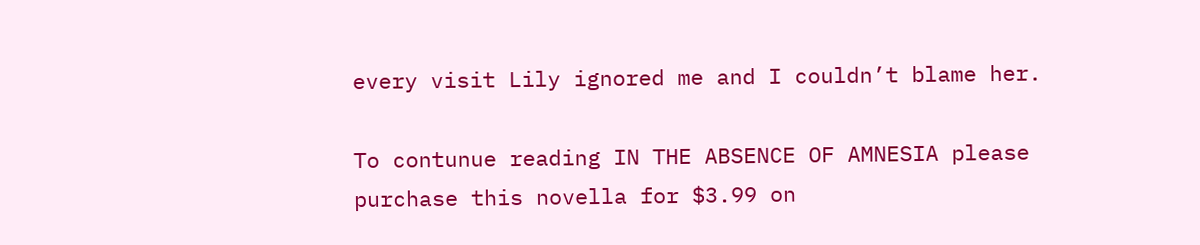every visit Lily ignored me and I couldn’t blame her.

To contunue reading IN THE ABSENCE OF AMNESIA please purchase this novella for $3.99 on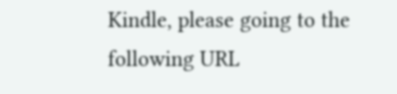Kindle, please going to the following URL